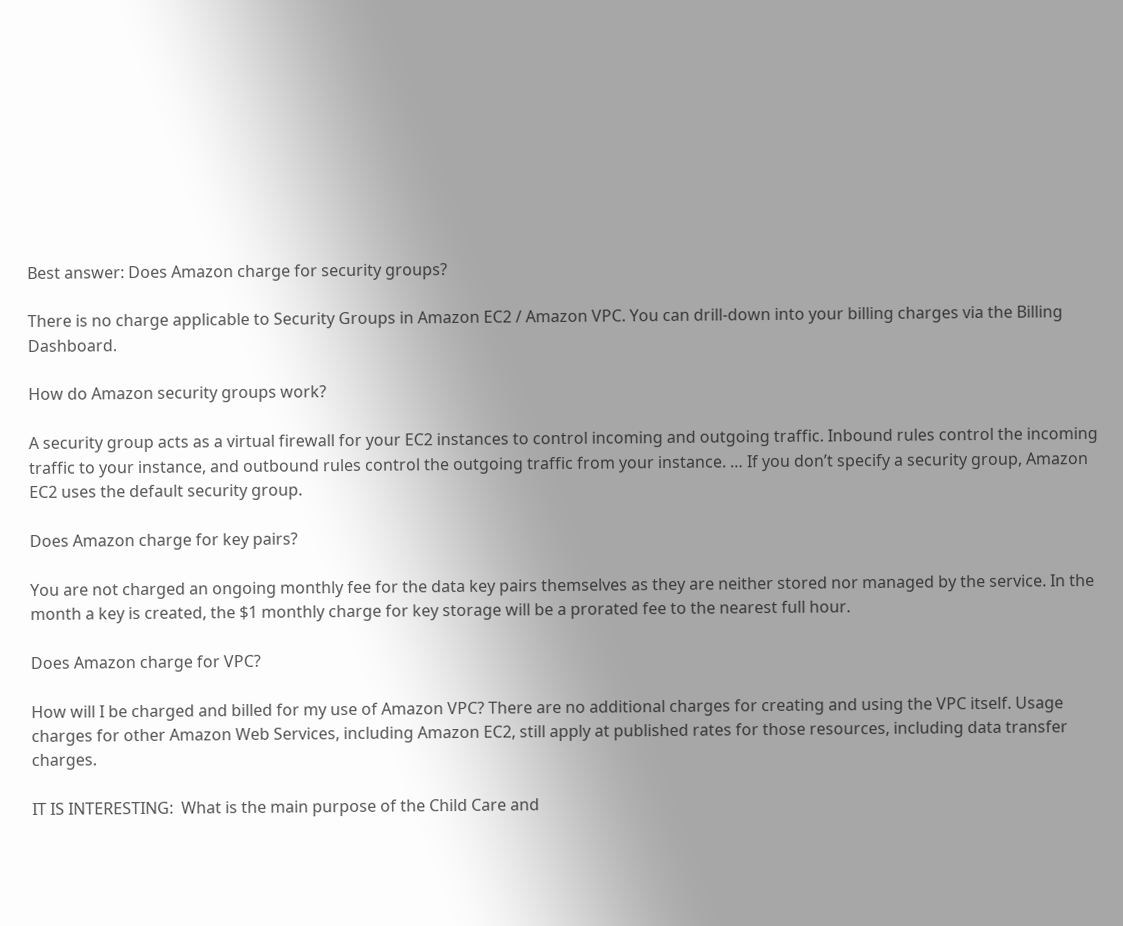Best answer: Does Amazon charge for security groups?

There is no charge applicable to Security Groups in Amazon EC2 / Amazon VPC. You can drill-down into your billing charges via the Billing Dashboard.

How do Amazon security groups work?

A security group acts as a virtual firewall for your EC2 instances to control incoming and outgoing traffic. Inbound rules control the incoming traffic to your instance, and outbound rules control the outgoing traffic from your instance. … If you don’t specify a security group, Amazon EC2 uses the default security group.

Does Amazon charge for key pairs?

You are not charged an ongoing monthly fee for the data key pairs themselves as they are neither stored nor managed by the service. In the month a key is created, the $1 monthly charge for key storage will be a prorated fee to the nearest full hour.

Does Amazon charge for VPC?

How will I be charged and billed for my use of Amazon VPC? There are no additional charges for creating and using the VPC itself. Usage charges for other Amazon Web Services, including Amazon EC2, still apply at published rates for those resources, including data transfer charges.

IT IS INTERESTING:  What is the main purpose of the Child Care and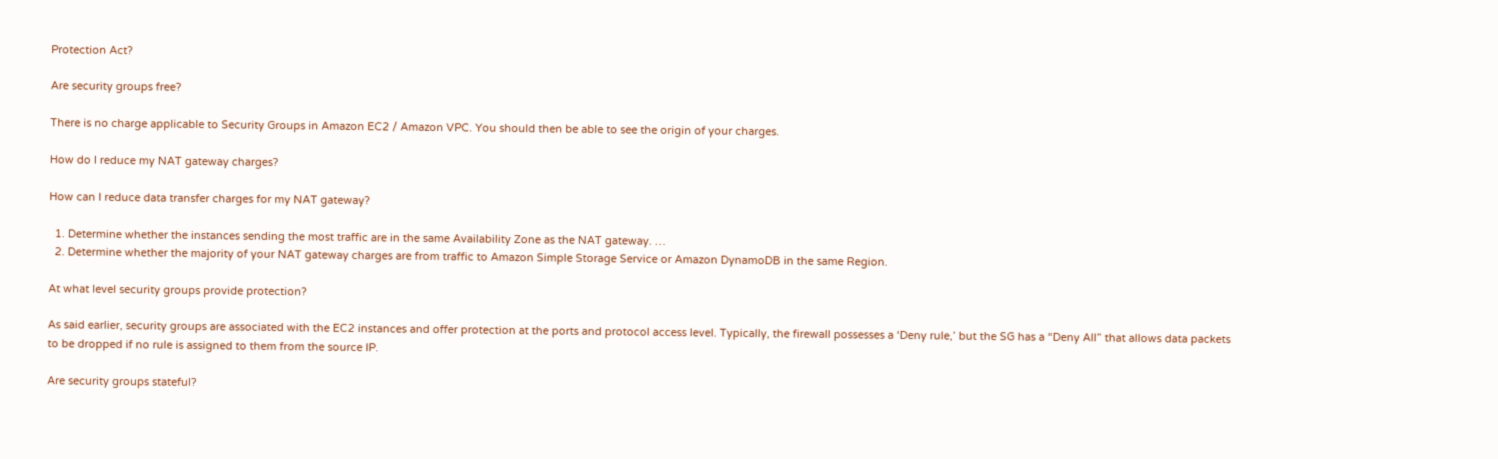Protection Act?

Are security groups free?

There is no charge applicable to Security Groups in Amazon EC2 / Amazon VPC. You should then be able to see the origin of your charges.

How do I reduce my NAT gateway charges?

How can I reduce data transfer charges for my NAT gateway?

  1. Determine whether the instances sending the most traffic are in the same Availability Zone as the NAT gateway. …
  2. Determine whether the majority of your NAT gateway charges are from traffic to Amazon Simple Storage Service or Amazon DynamoDB in the same Region.

At what level security groups provide protection?

As said earlier, security groups are associated with the EC2 instances and offer protection at the ports and protocol access level. Typically, the firewall possesses a ‘Deny rule,’ but the SG has a “Deny All” that allows data packets to be dropped if no rule is assigned to them from the source IP.

Are security groups stateful?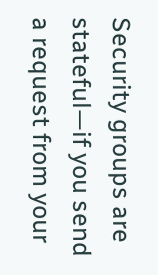Security groups are stateful—if you send a request from your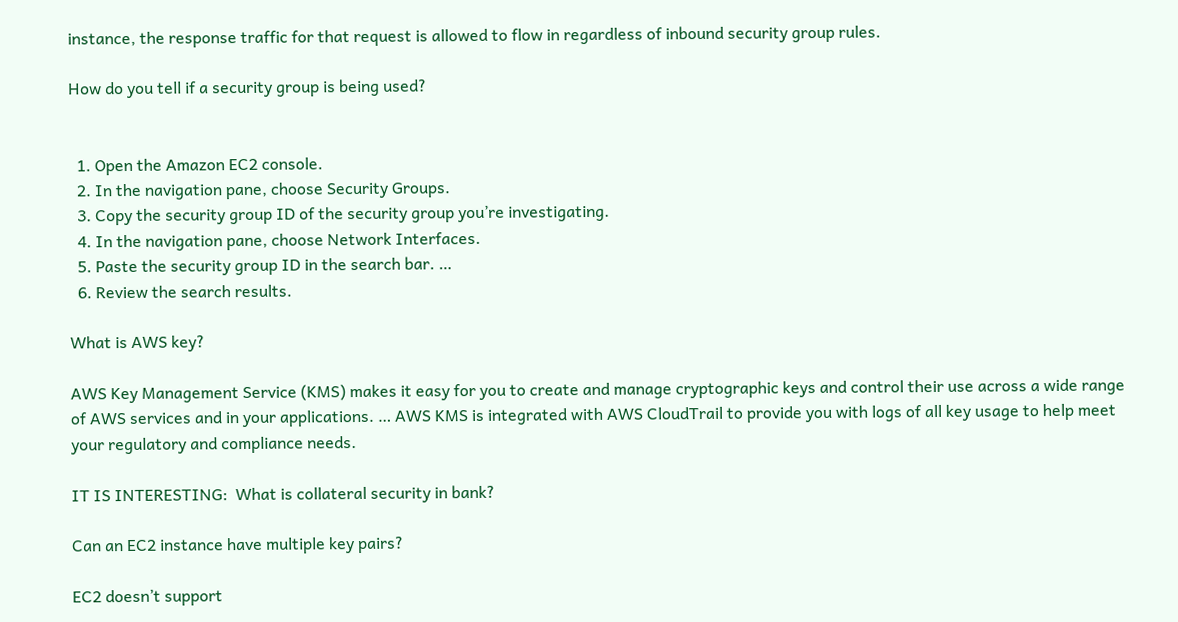instance, the response traffic for that request is allowed to flow in regardless of inbound security group rules.

How do you tell if a security group is being used?


  1. Open the Amazon EC2 console.
  2. In the navigation pane, choose Security Groups.
  3. Copy the security group ID of the security group you’re investigating.
  4. In the navigation pane, choose Network Interfaces.
  5. Paste the security group ID in the search bar. …
  6. Review the search results.

What is AWS key?

AWS Key Management Service (KMS) makes it easy for you to create and manage cryptographic keys and control their use across a wide range of AWS services and in your applications. … AWS KMS is integrated with AWS CloudTrail to provide you with logs of all key usage to help meet your regulatory and compliance needs.

IT IS INTERESTING:  What is collateral security in bank?

Can an EC2 instance have multiple key pairs?

EC2 doesn’t support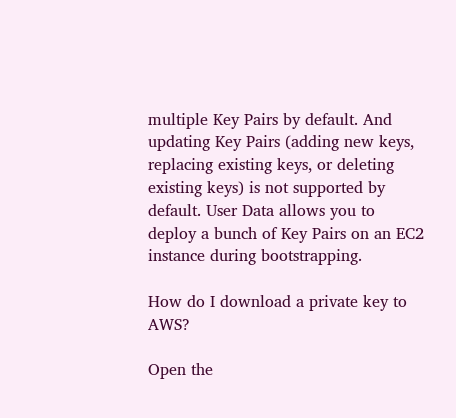multiple Key Pairs by default. And updating Key Pairs (adding new keys, replacing existing keys, or deleting existing keys) is not supported by default. User Data allows you to deploy a bunch of Key Pairs on an EC2 instance during bootstrapping.

How do I download a private key to AWS?

Open the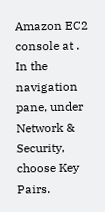Amazon EC2 console at . In the navigation pane, under Network & Security, choose Key Pairs.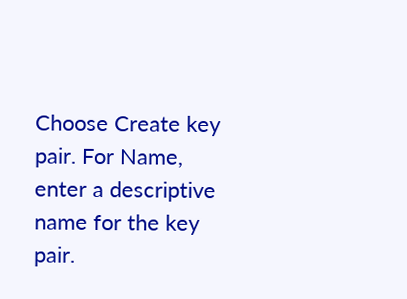Choose Create key pair. For Name, enter a descriptive name for the key pair.